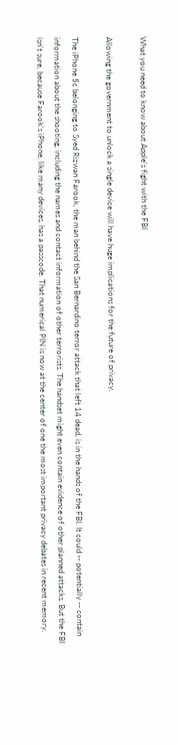What you need to know about Apple's fight with the FBI

Allowing the government to unlock a single device will have huge implications for the future of privacy.

The iPhone 5c belonging to Syed Rizwan Farook, the man behind the San Bernardino terror attack that left 14 dead, is in the hands of the FBI. It could -- potentially -- contain information about the shooting, including the names and contact information of other terrorists. The handset might even contain evidence of other planned attacks. But the FBI isn't sure, because Farook's iPhone, like many devices, has a passcode. That numerical PIN is now at the center of one the most important privacy debates in recent memory.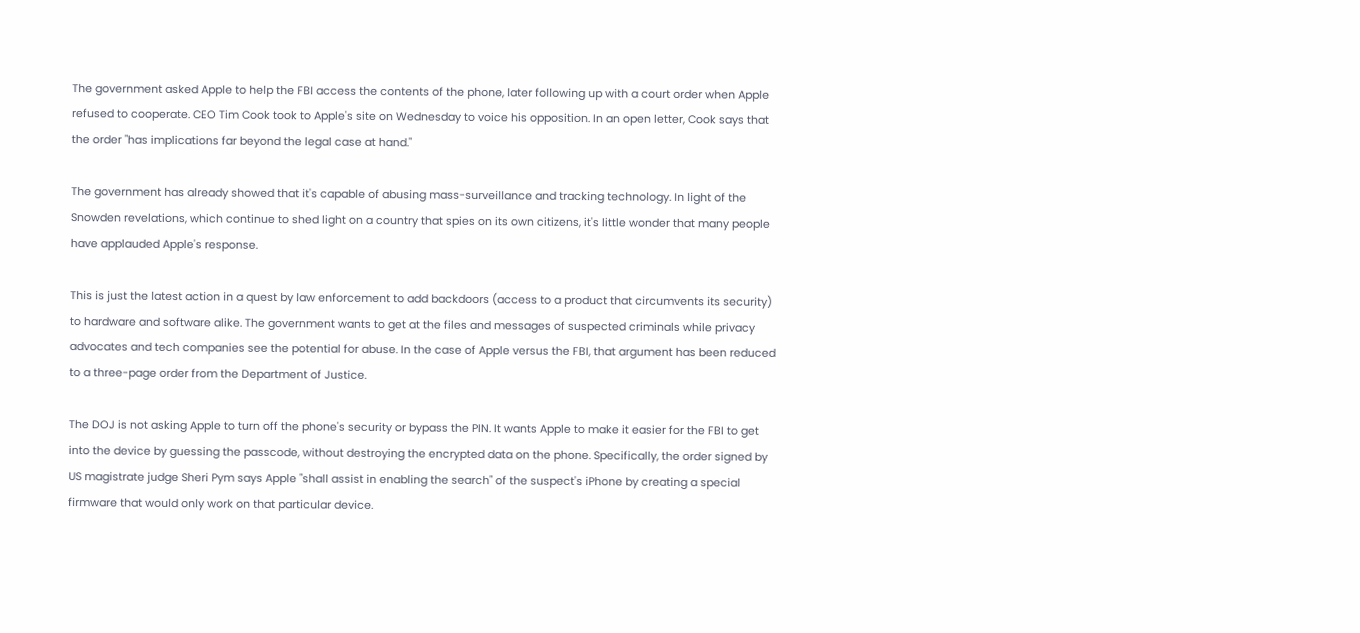The government asked Apple to help the FBI access the contents of the phone, later following up with a court order when Apple refused to cooperate. CEO Tim Cook took to Apple's site on Wednesday to voice his opposition. In an open letter, Cook says that the order "has implications far beyond the legal case at hand."

The government has already showed that it's capable of abusing mass-surveillance and tracking technology. In light of the Snowden revelations, which continue to shed light on a country that spies on its own citizens, it's little wonder that many people have applauded Apple's response.

This is just the latest action in a quest by law enforcement to add backdoors (access to a product that circumvents its security) to hardware and software alike. The government wants to get at the files and messages of suspected criminals while privacy advocates and tech companies see the potential for abuse. In the case of Apple versus the FBI, that argument has been reduced to a three-page order from the Department of Justice.

The DOJ is not asking Apple to turn off the phone's security or bypass the PIN. It wants Apple to make it easier for the FBI to get into the device by guessing the passcode, without destroying the encrypted data on the phone. Specifically, the order signed by US magistrate judge Sheri Pym says Apple "shall assist in enabling the search" of the suspect's iPhone by creating a special firmware that would only work on that particular device.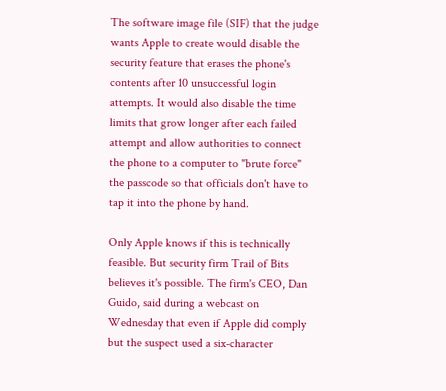The software image file (SIF) that the judge wants Apple to create would disable the security feature that erases the phone's contents after 10 unsuccessful login attempts. It would also disable the time limits that grow longer after each failed attempt and allow authorities to connect the phone to a computer to "brute force" the passcode so that officials don't have to tap it into the phone by hand.

Only Apple knows if this is technically feasible. But security firm Trail of Bits believes it's possible. The firm's CEO, Dan Guido, said during a webcast on Wednesday that even if Apple did comply but the suspect used a six-character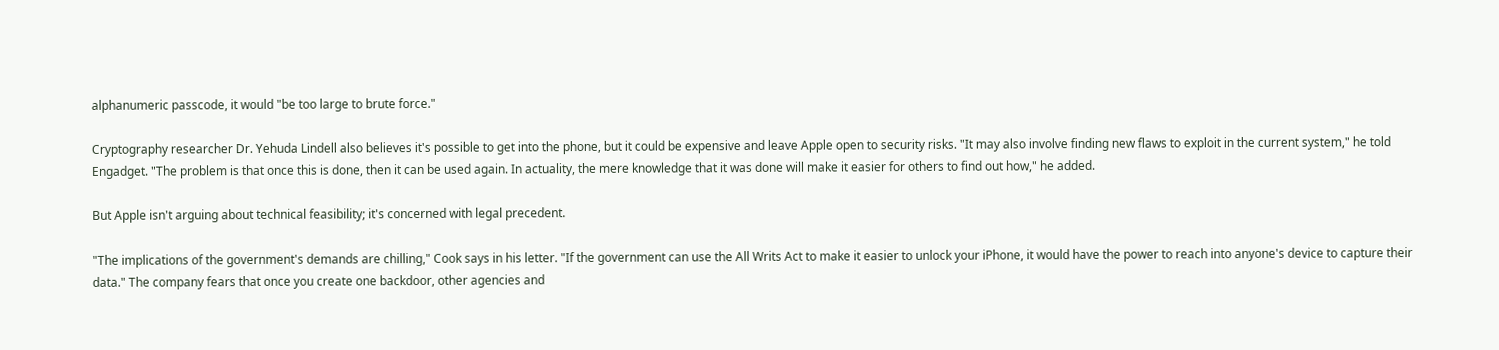alphanumeric passcode, it would "be too large to brute force."

Cryptography researcher Dr. Yehuda Lindell also believes it's possible to get into the phone, but it could be expensive and leave Apple open to security risks. "It may also involve finding new flaws to exploit in the current system," he told Engadget. "The problem is that once this is done, then it can be used again. In actuality, the mere knowledge that it was done will make it easier for others to find out how," he added.

But Apple isn't arguing about technical feasibility; it's concerned with legal precedent.

"The implications of the government's demands are chilling," Cook says in his letter. "If the government can use the All Writs Act to make it easier to unlock your iPhone, it would have the power to reach into anyone's device to capture their data." The company fears that once you create one backdoor, other agencies and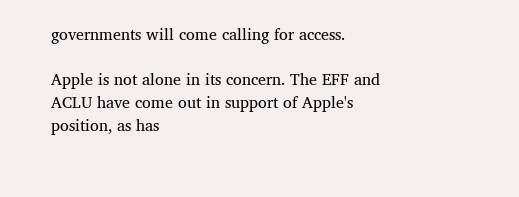governments will come calling for access.

Apple is not alone in its concern. The EFF and ACLU have come out in support of Apple's position, as has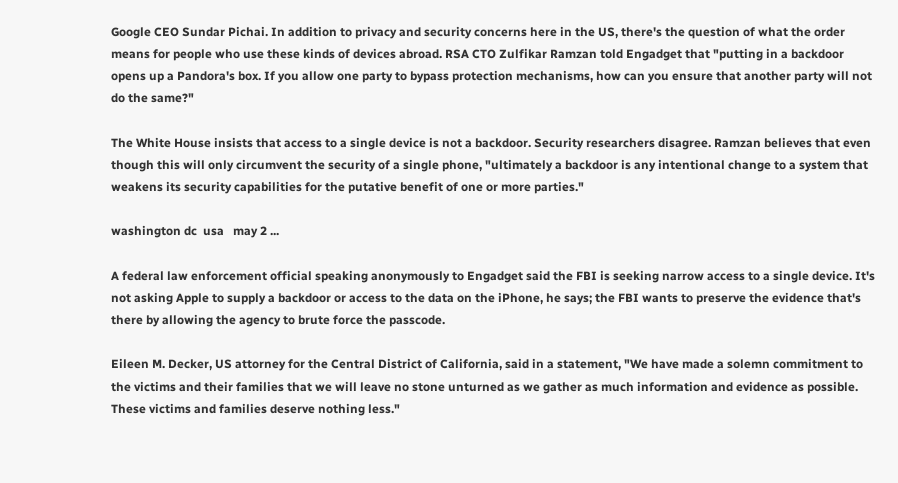Google CEO Sundar Pichai. In addition to privacy and security concerns here in the US, there's the question of what the order means for people who use these kinds of devices abroad. RSA CTO Zulfikar Ramzan told Engadget that "putting in a backdoor opens up a Pandora's box. If you allow one party to bypass protection mechanisms, how can you ensure that another party will not do the same?"

The White House insists that access to a single device is not a backdoor. Security researchers disagree. Ramzan believes that even though this will only circumvent the security of a single phone, "ultimately a backdoor is any intentional change to a system that weakens its security capabilities for the putative benefit of one or more parties."

washington dc  usa   may 2 ...

A federal law enforcement official speaking anonymously to Engadget said the FBI is seeking narrow access to a single device. It's not asking Apple to supply a backdoor or access to the data on the iPhone, he says; the FBI wants to preserve the evidence that's there by allowing the agency to brute force the passcode.

Eileen M. Decker, US attorney for the Central District of California, said in a statement, "We have made a solemn commitment to the victims and their families that we will leave no stone unturned as we gather as much information and evidence as possible. These victims and families deserve nothing less."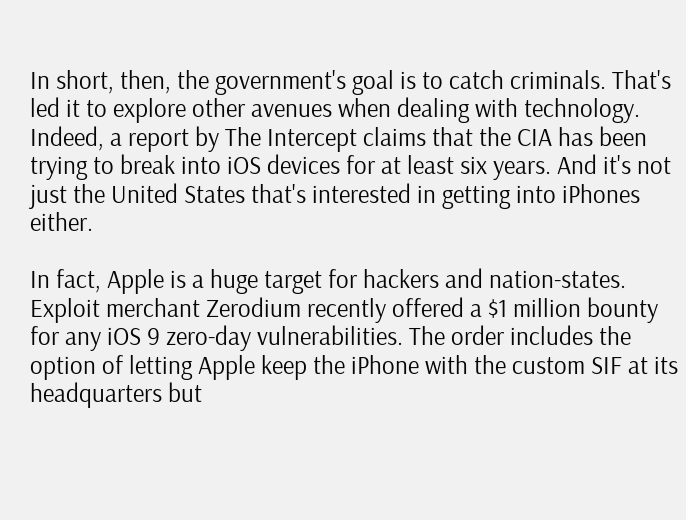In short, then, the government's goal is to catch criminals. That's led it to explore other avenues when dealing with technology. Indeed, a report by The Intercept claims that the CIA has been trying to break into iOS devices for at least six years. And it's not just the United States that's interested in getting into iPhones either.

In fact, Apple is a huge target for hackers and nation-states. Exploit merchant Zerodium recently offered a $1 million bounty for any iOS 9 zero-day vulnerabilities. The order includes the option of letting Apple keep the iPhone with the custom SIF at its headquarters but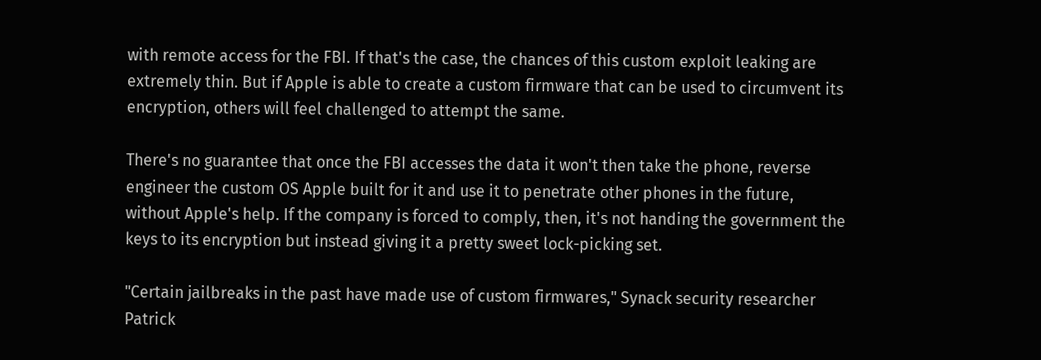with remote access for the FBI. If that's the case, the chances of this custom exploit leaking are extremely thin. But if Apple is able to create a custom firmware that can be used to circumvent its encryption, others will feel challenged to attempt the same.

There's no guarantee that once the FBI accesses the data it won't then take the phone, reverse engineer the custom OS Apple built for it and use it to penetrate other phones in the future, without Apple's help. If the company is forced to comply, then, it's not handing the government the keys to its encryption but instead giving it a pretty sweet lock-picking set.

"Certain jailbreaks in the past have made use of custom firmwares," Synack security researcher Patrick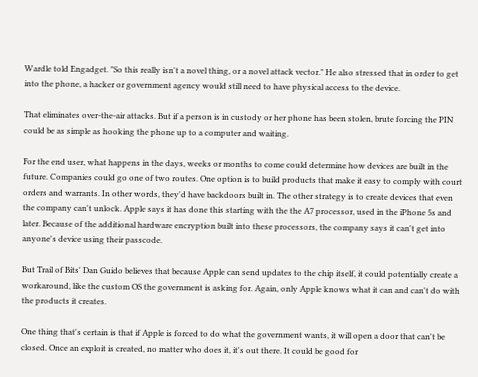Wardle told Engadget. "So this really isn't a novel thing, or a novel attack vector." He also stressed that in order to get into the phone, a hacker or government agency would still need to have physical access to the device.

That eliminates over-the-air attacks. But if a person is in custody or her phone has been stolen, brute forcing the PIN could be as simple as hooking the phone up to a computer and waiting.

For the end user, what happens in the days, weeks or months to come could determine how devices are built in the future. Companies could go one of two routes. One option is to build products that make it easy to comply with court orders and warrants. In other words, they'd have backdoors built in. The other strategy is to create devices that even the company can't unlock. Apple says it has done this starting with the the A7 processor, used in the iPhone 5s and later. Because of the additional hardware encryption built into these processors, the company says it can't get into anyone's device using their passcode.

But Trail of Bits' Dan Guido believes that because Apple can send updates to the chip itself, it could potentially create a workaround, like the custom OS the government is asking for. Again, only Apple knows what it can and can't do with the products it creates.

One thing that's certain is that if Apple is forced to do what the government wants, it will open a door that can't be closed. Once an exploit is created, no matter who does it, it's out there. It could be good for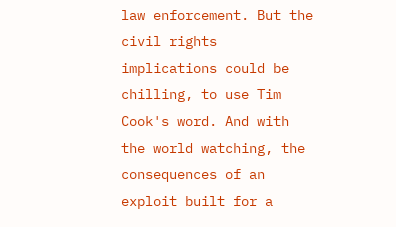law enforcement. But the civil rights implications could be chilling, to use Tim Cook's word. And with the world watching, the consequences of an exploit built for a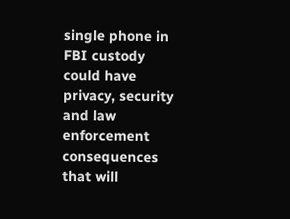single phone in FBI custody could have privacy, security and law enforcement consequences that will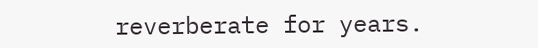reverberate for years.